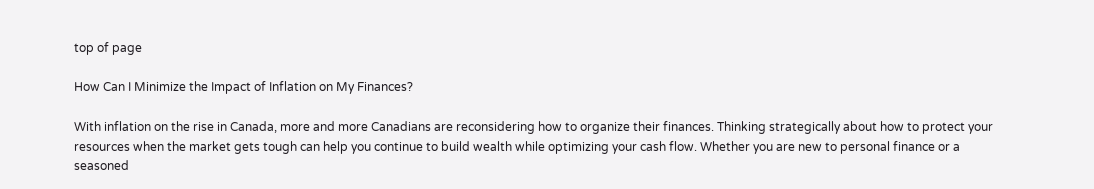top of page

How Can I Minimize the Impact of Inflation on My Finances?

With inflation on the rise in Canada, more and more Canadians are reconsidering how to organize their finances. Thinking strategically about how to protect your resources when the market gets tough can help you continue to build wealth while optimizing your cash flow. Whether you are new to personal finance or a seasoned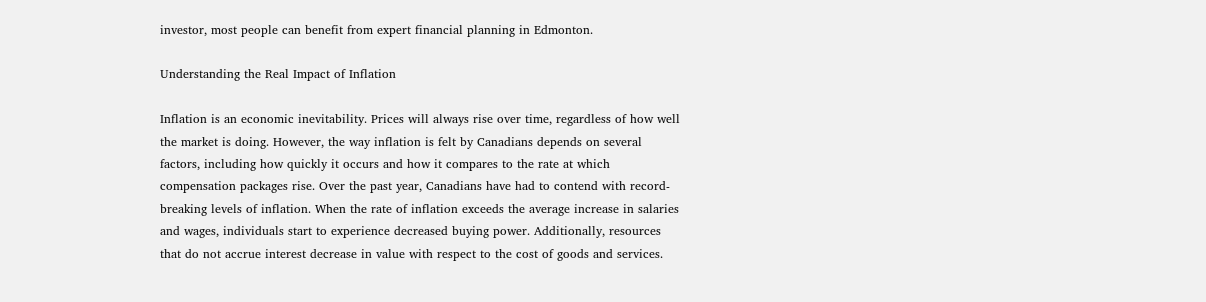investor, most people can benefit from expert financial planning in Edmonton.

Understanding the Real Impact of Inflation

Inflation is an economic inevitability. Prices will always rise over time, regardless of how well the market is doing. However, the way inflation is felt by Canadians depends on several factors, including how quickly it occurs and how it compares to the rate at which compensation packages rise. Over the past year, Canadians have had to contend with record-breaking levels of inflation. When the rate of inflation exceeds the average increase in salaries and wages, individuals start to experience decreased buying power. Additionally, resources that do not accrue interest decrease in value with respect to the cost of goods and services.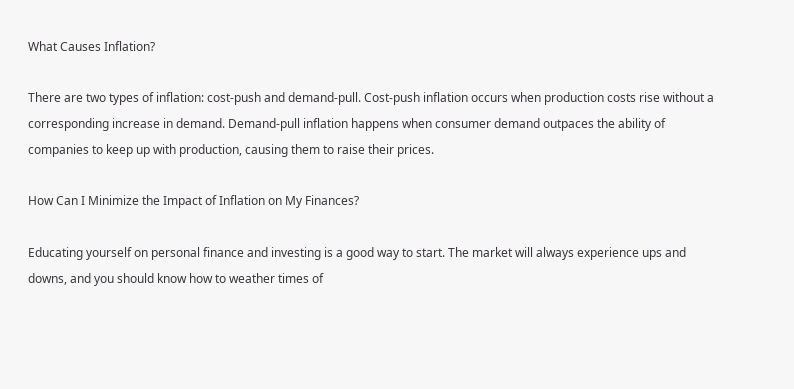What Causes Inflation?

There are two types of inflation: cost-push and demand-pull. Cost-push inflation occurs when production costs rise without a corresponding increase in demand. Demand-pull inflation happens when consumer demand outpaces the ability of companies to keep up with production, causing them to raise their prices.

How Can I Minimize the Impact of Inflation on My Finances?

Educating yourself on personal finance and investing is a good way to start. The market will always experience ups and downs, and you should know how to weather times of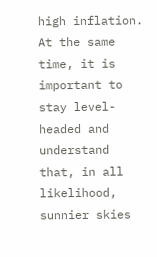high inflation. At the same time, it is important to stay level-headed and understand that, in all likelihood, sunnier skies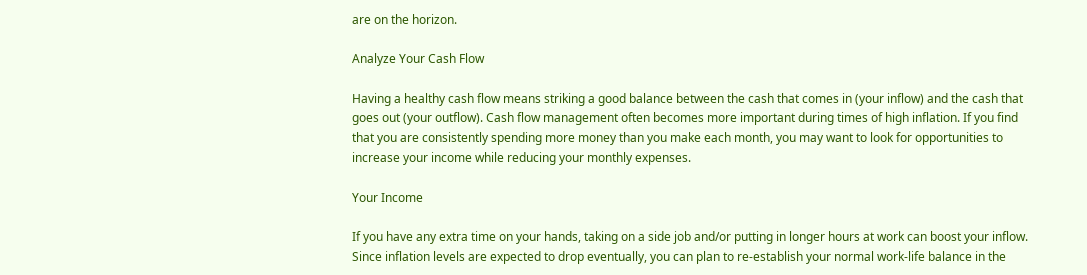are on the horizon.

Analyze Your Cash Flow

Having a healthy cash flow means striking a good balance between the cash that comes in (your inflow) and the cash that goes out (your outflow). Cash flow management often becomes more important during times of high inflation. If you find that you are consistently spending more money than you make each month, you may want to look for opportunities to increase your income while reducing your monthly expenses.

Your Income

If you have any extra time on your hands, taking on a side job and/or putting in longer hours at work can boost your inflow. Since inflation levels are expected to drop eventually, you can plan to re-establish your normal work-life balance in the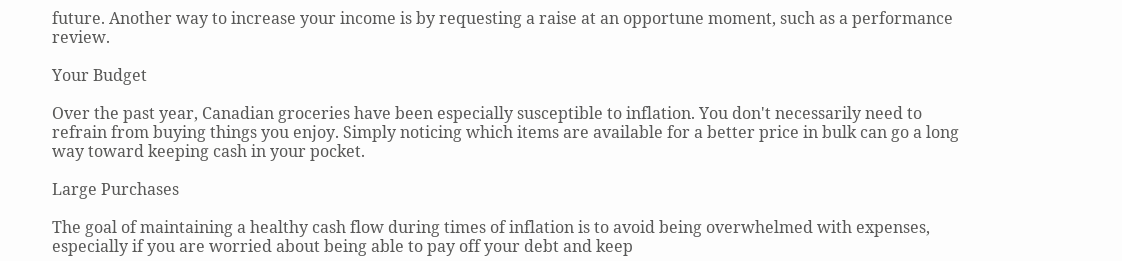future. Another way to increase your income is by requesting a raise at an opportune moment, such as a performance review.

Your Budget

Over the past year, Canadian groceries have been especially susceptible to inflation. You don't necessarily need to refrain from buying things you enjoy. Simply noticing which items are available for a better price in bulk can go a long way toward keeping cash in your pocket.

Large Purchases

The goal of maintaining a healthy cash flow during times of inflation is to avoid being overwhelmed with expenses, especially if you are worried about being able to pay off your debt and keep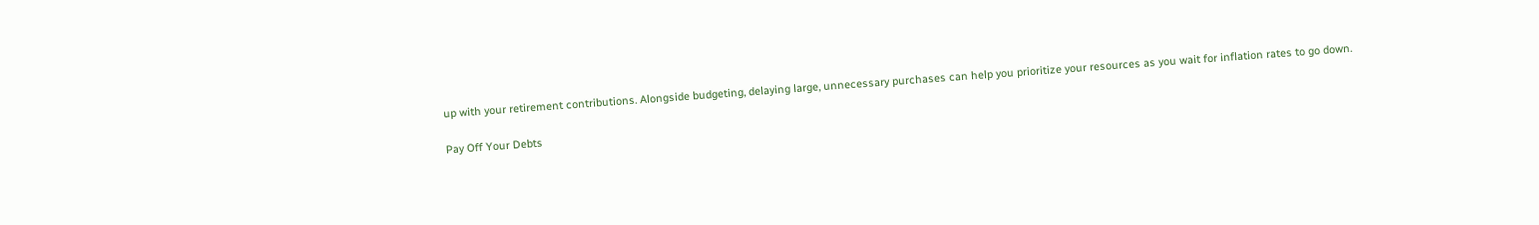up with your retirement contributions. Alongside budgeting, delaying large, unnecessary purchases can help you prioritize your resources as you wait for inflation rates to go down.

Pay Off Your Debts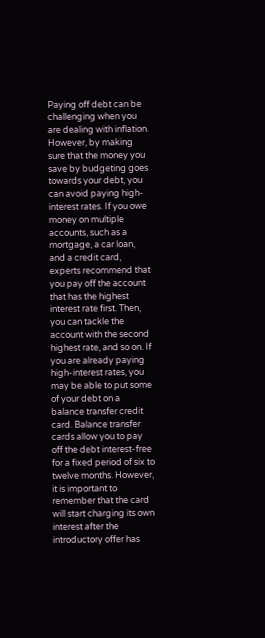Paying off debt can be challenging when you are dealing with inflation. However, by making sure that the money you save by budgeting goes towards your debt, you can avoid paying high-interest rates. If you owe money on multiple accounts, such as a mortgage, a car loan, and a credit card, experts recommend that you pay off the account that has the highest interest rate first. Then, you can tackle the account with the second highest rate, and so on. If you are already paying high-interest rates, you may be able to put some of your debt on a balance transfer credit card. Balance transfer cards allow you to pay off the debt interest-free for a fixed period of six to twelve months. However, it is important to remember that the card will start charging its own interest after the introductory offer has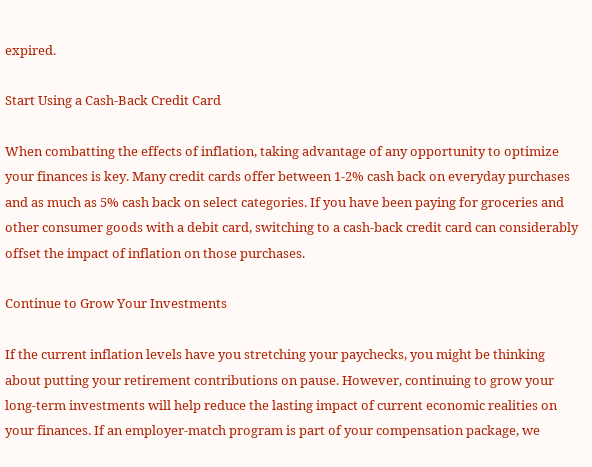expired.

Start Using a Cash-Back Credit Card

When combatting the effects of inflation, taking advantage of any opportunity to optimize your finances is key. Many credit cards offer between 1-2% cash back on everyday purchases and as much as 5% cash back on select categories. If you have been paying for groceries and other consumer goods with a debit card, switching to a cash-back credit card can considerably offset the impact of inflation on those purchases.

Continue to Grow Your Investments

If the current inflation levels have you stretching your paychecks, you might be thinking about putting your retirement contributions on pause. However, continuing to grow your long-term investments will help reduce the lasting impact of current economic realities on your finances. If an employer-match program is part of your compensation package, we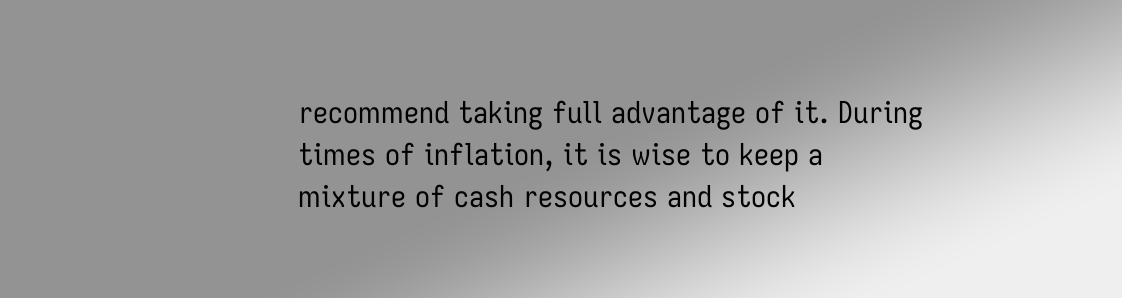recommend taking full advantage of it. During times of inflation, it is wise to keep a mixture of cash resources and stock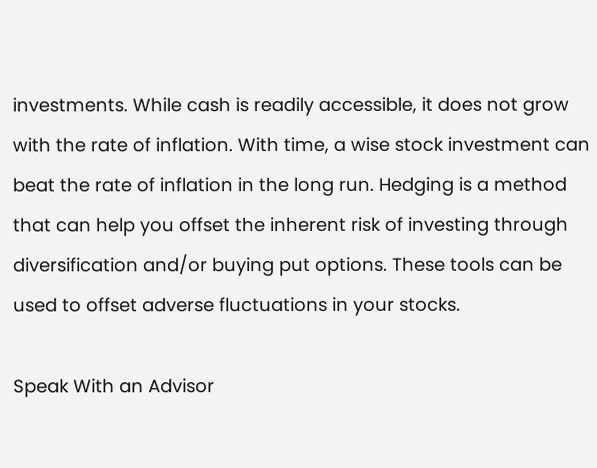investments. While cash is readily accessible, it does not grow with the rate of inflation. With time, a wise stock investment can beat the rate of inflation in the long run. Hedging is a method that can help you offset the inherent risk of investing through diversification and/or buying put options. These tools can be used to offset adverse fluctuations in your stocks.

Speak With an Advisor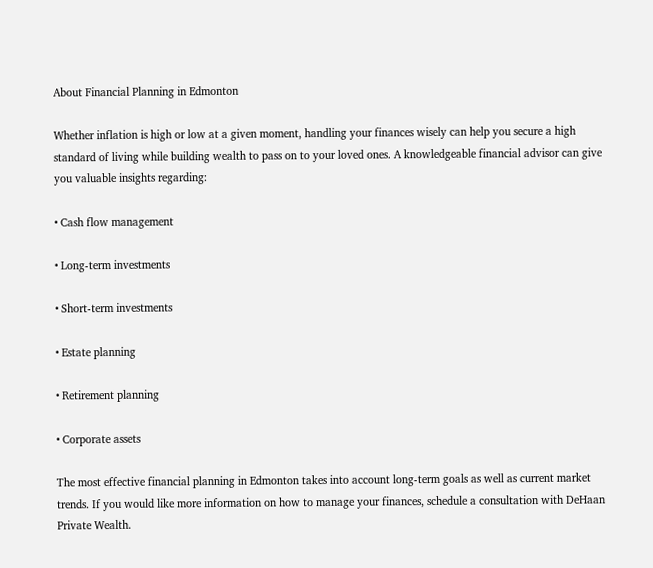About Financial Planning in Edmonton

Whether inflation is high or low at a given moment, handling your finances wisely can help you secure a high standard of living while building wealth to pass on to your loved ones. A knowledgeable financial advisor can give you valuable insights regarding:

• Cash flow management

• Long-term investments

• Short-term investments

• Estate planning

• Retirement planning

• Corporate assets

The most effective financial planning in Edmonton takes into account long-term goals as well as current market trends. If you would like more information on how to manage your finances, schedule a consultation with DeHaan Private Wealth.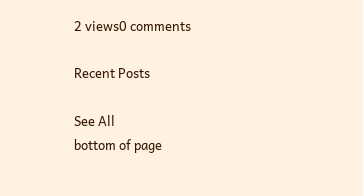2 views0 comments

Recent Posts

See All
bottom of page